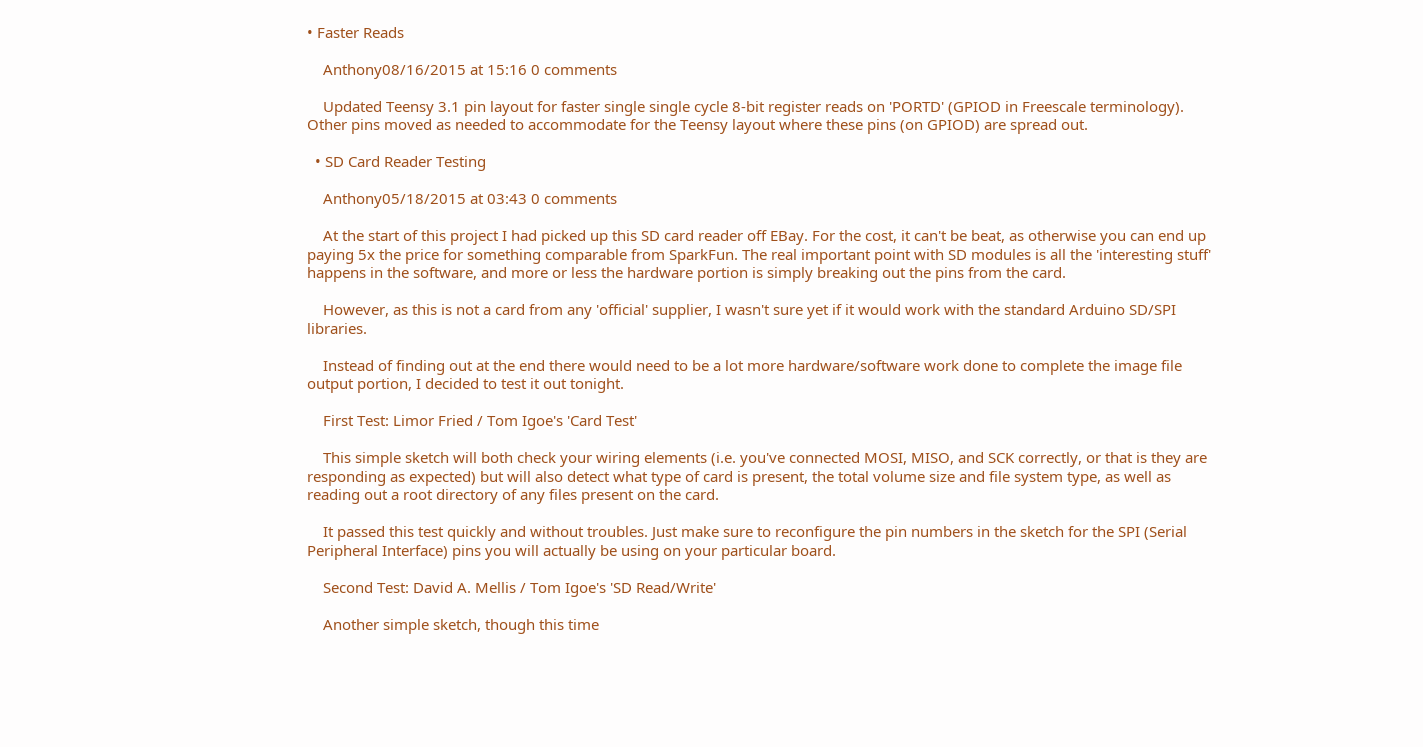• Faster Reads

    Anthony08/16/2015 at 15:16 0 comments

    Updated Teensy 3.1 pin layout for faster single single cycle 8-bit register reads on 'PORTD' (GPIOD in Freescale terminology). Other pins moved as needed to accommodate for the Teensy layout where these pins (on GPIOD) are spread out.

  • SD Card Reader Testing

    Anthony05/18/2015 at 03:43 0 comments

    At the start of this project I had picked up this SD card reader off EBay. For the cost, it can't be beat, as otherwise you can end up paying 5x the price for something comparable from SparkFun. The real important point with SD modules is all the 'interesting stuff' happens in the software, and more or less the hardware portion is simply breaking out the pins from the card.

    However, as this is not a card from any 'official' supplier, I wasn't sure yet if it would work with the standard Arduino SD/SPI libraries.

    Instead of finding out at the end there would need to be a lot more hardware/software work done to complete the image file output portion, I decided to test it out tonight.

    First Test: Limor Fried / Tom Igoe's 'Card Test'

    This simple sketch will both check your wiring elements (i.e. you've connected MOSI, MISO, and SCK correctly, or that is they are responding as expected) but will also detect what type of card is present, the total volume size and file system type, as well as reading out a root directory of any files present on the card.

    It passed this test quickly and without troubles. Just make sure to reconfigure the pin numbers in the sketch for the SPI (Serial Peripheral Interface) pins you will actually be using on your particular board.

    Second Test: David A. Mellis / Tom Igoe's 'SD Read/Write'

    Another simple sketch, though this time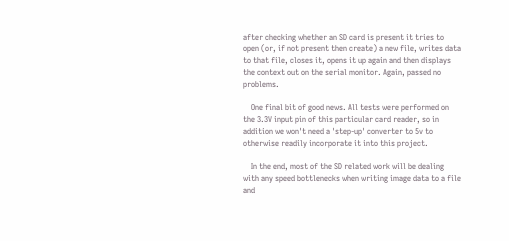after checking whether an SD card is present it tries to open (or, if not present then create) a new file, writes data to that file, closes it, opens it up again and then displays the context out on the serial monitor. Again, passed no problems.

    One final bit of good news. All tests were performed on the 3.3V input pin of this particular card reader, so in addition we won't need a 'step-up' converter to 5v to otherwise readily incorporate it into this project.

    In the end, most of the SD related work will be dealing with any speed bottlenecks when writing image data to a file and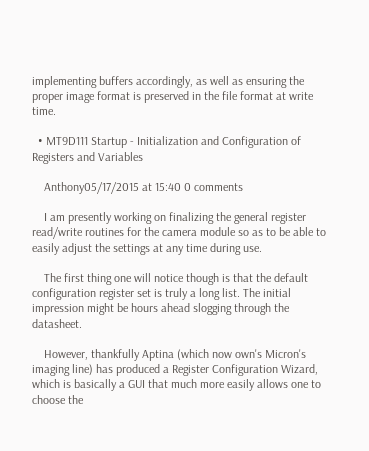implementing buffers accordingly, as well as ensuring the proper image format is preserved in the file format at write time.

  • MT9D111 Startup - Initialization and Configuration of Registers and Variables

    Anthony05/17/2015 at 15:40 0 comments

    I am presently working on finalizing the general register read/write routines for the camera module so as to be able to easily adjust the settings at any time during use.

    The first thing one will notice though is that the default configuration register set is truly a long list. The initial impression might be hours ahead slogging through the datasheet.

    However, thankfully Aptina (which now own's Micron's imaging line) has produced a Register Configuration Wizard, which is basically a GUI that much more easily allows one to choose the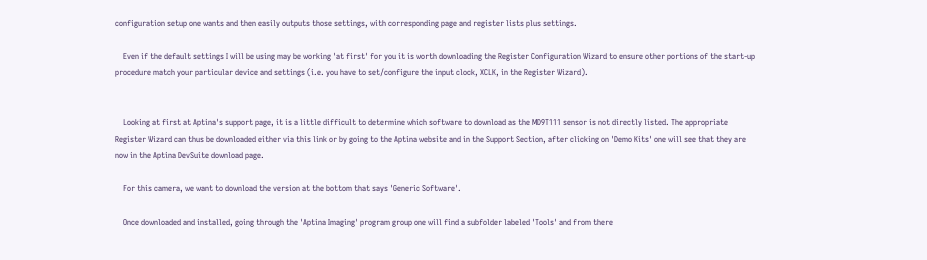configuration setup one wants and then easily outputs those settings, with corresponding page and register lists plus settings.

    Even if the default settings I will be using may be working 'at first' for you it is worth downloading the Register Configuration Wizard to ensure other portions of the start-up procedure match your particular device and settings (i.e. you have to set/configure the input clock, XCLK, in the Register Wizard).


    Looking at first at Aptina's support page, it is a little difficult to determine which software to download as the MD9T111 sensor is not directly listed. The appropriate Register Wizard can thus be downloaded either via this link or by going to the Aptina website and in the Support Section, after clicking on 'Demo Kits' one will see that they are now in the Aptina DevSuite download page.

    For this camera, we want to download the version at the bottom that says 'Generic Software'.

    Once downloaded and installed, going through the 'Aptina Imaging' program group one will find a subfolder labeled 'Tools' and from there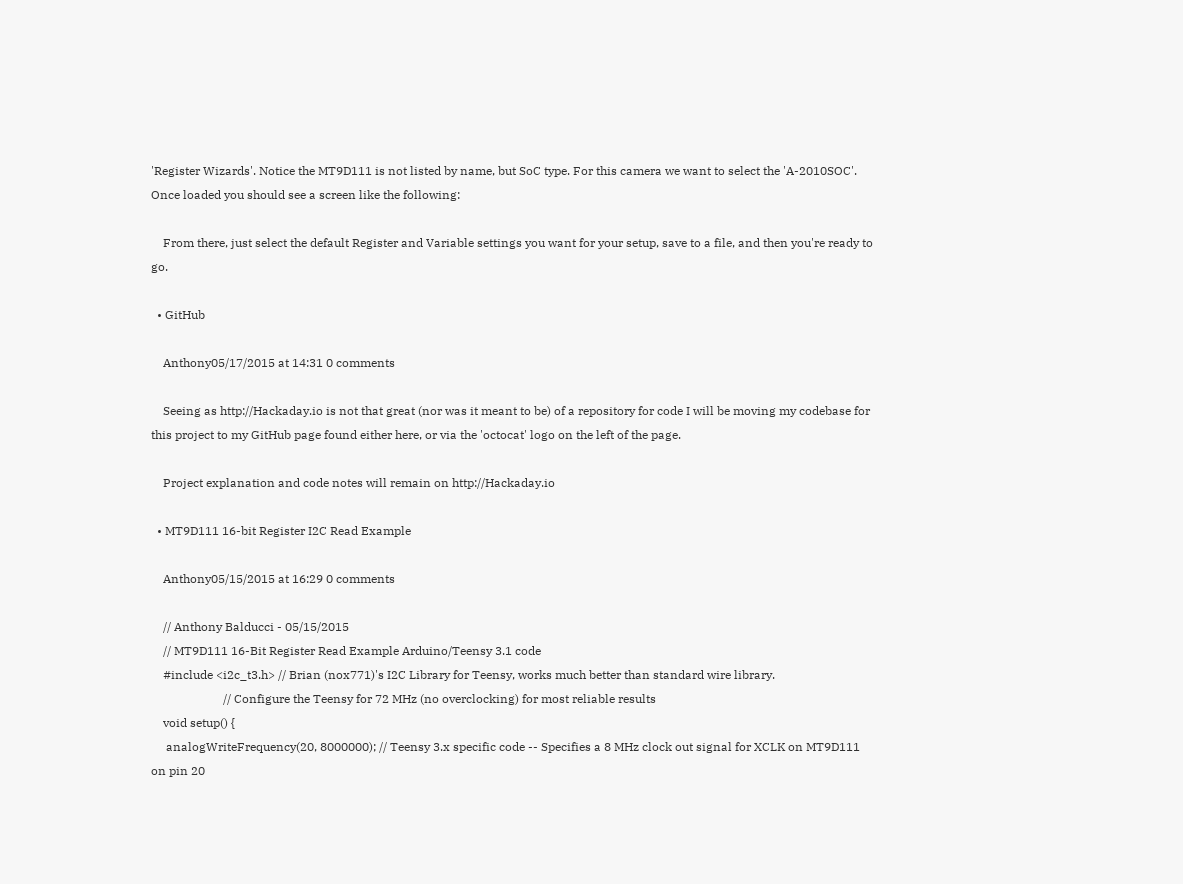'Register Wizards'. Notice the MT9D111 is not listed by name, but SoC type. For this camera we want to select the 'A-2010SOC'. Once loaded you should see a screen like the following:

    From there, just select the default Register and Variable settings you want for your setup, save to a file, and then you're ready to go.

  • GitHub

    Anthony05/17/2015 at 14:31 0 comments

    Seeing as http://Hackaday.io is not that great (nor was it meant to be) of a repository for code I will be moving my codebase for this project to my GitHub page found either here, or via the 'octocat' logo on the left of the page.

    Project explanation and code notes will remain on http://Hackaday.io

  • MT9D111 16-bit Register I2C Read Example

    Anthony05/15/2015 at 16:29 0 comments

    // Anthony Balducci - 05/15/2015
    // MT9D111 16-Bit Register Read Example Arduino/Teensy 3.1 code
    #include <i2c_t3.h> // Brian (nox771)'s I2C Library for Teensy, works much better than standard wire library.
                        // Configure the Teensy for 72 MHz (no overclocking) for most reliable results
    void setup() {
     analogWriteFrequency(20, 8000000); // Teensy 3.x specific code -- Specifies a 8 MHz clock out signal for XCLK on MT9D111 on pin 20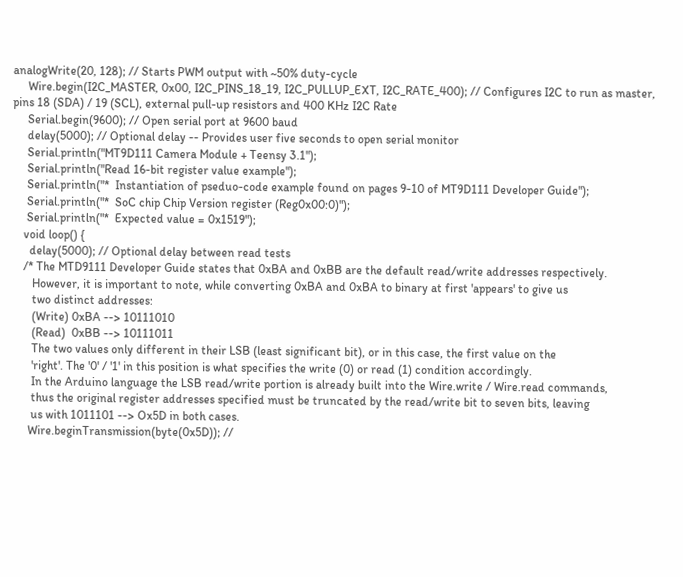analogWrite(20, 128); // Starts PWM output with ~50% duty-cycle
     Wire.begin(I2C_MASTER, 0x00, I2C_PINS_18_19, I2C_PULLUP_EXT, I2C_RATE_400); // Configures I2C to run as master, pins 18 (SDA) / 19 (SCL), external pull-up resistors and 400 KHz I2C Rate
     Serial.begin(9600); // Open serial port at 9600 baud
     delay(5000); // Optional delay -- Provides user five seconds to open serial monitor
     Serial.println("MT9D111 Camera Module + Teensy 3.1");
     Serial.println("Read 16-bit register value example");
     Serial.println("*  Instantiation of pseduo-code example found on pages 9-10 of MT9D111 Developer Guide");
     Serial.println("*  SoC chip Chip Version register (Reg0x00:0)");
     Serial.println("*  Expected value = 0x1519");
    void loop() {
      delay(5000); // Optional delay between read tests
    /* The MTD9111 Developer Guide states that 0xBA and 0xBB are the default read/write addresses respectively.
       However, it is important to note, while converting 0xBA and 0xBA to binary at first 'appears' to give us
       two distinct addresses:
       (Write) 0xBA --> 10111010
       (Read)  0xBB --> 10111011
       The two values only different in their LSB (least significant bit), or in this case, the first value on the
       'right'. The '0' / '1' in this position is what specifies the write (0) or read (1) condition accordingly.
       In the Arduino language the LSB read/write portion is already built into the Wire.write / Wire.read commands,
       thus the original register addresses specified must be truncated by the read/write bit to seven bits, leaving
       us with 1011101 --> Ox5D in both cases.
      Wire.beginTransmission(byte(0x5D)); //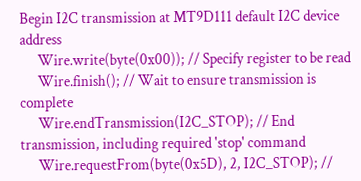Begin I2C transmission at MT9D111 default I2C device address
      Wire.write(byte(0x00)); // Specify register to be read
      Wire.finish(); // Wait to ensure transmission is complete
      Wire.endTransmission(I2C_STOP); // End transmission, including required 'stop' command
      Wire.requestFrom(byte(0x5D), 2, I2C_STOP); //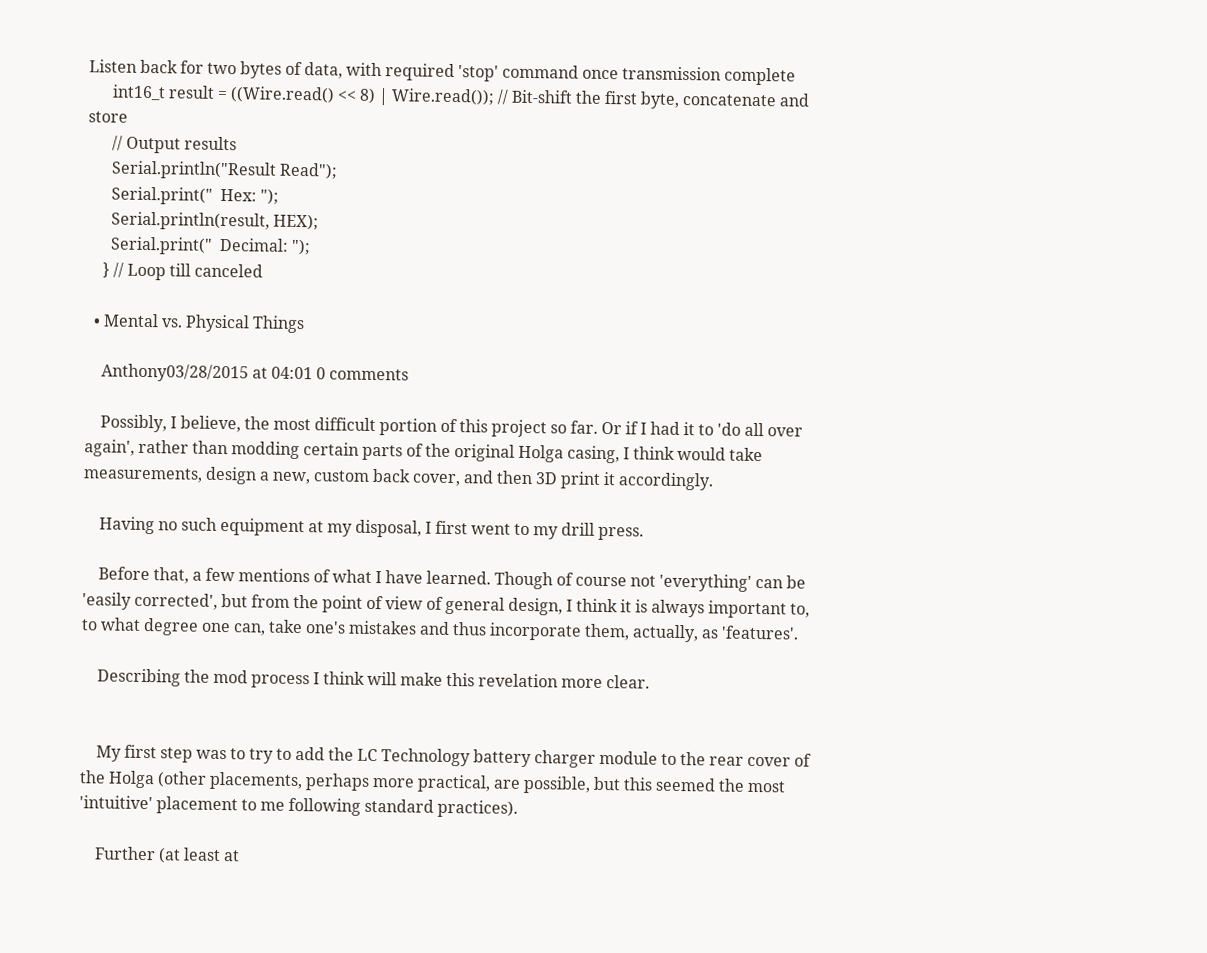Listen back for two bytes of data, with required 'stop' command once transmission complete
      int16_t result = ((Wire.read() << 8) | Wire.read()); // Bit-shift the first byte, concatenate and store
      // Output results
      Serial.println("Result Read");
      Serial.print("  Hex: ");
      Serial.println(result, HEX);
      Serial.print("  Decimal: ");
    } // Loop till canceled

  • Mental vs. Physical Things

    Anthony03/28/2015 at 04:01 0 comments

    Possibly, I believe, the most difficult portion of this project so far. Or if I had it to 'do all over again', rather than modding certain parts of the original Holga casing, I think would take measurements, design a new, custom back cover, and then 3D print it accordingly.

    Having no such equipment at my disposal, I first went to my drill press.

    Before that, a few mentions of what I have learned. Though of course not 'everything' can be 'easily corrected', but from the point of view of general design, I think it is always important to, to what degree one can, take one's mistakes and thus incorporate them, actually, as 'features'.

    Describing the mod process I think will make this revelation more clear.


    My first step was to try to add the LC Technology battery charger module to the rear cover of the Holga (other placements, perhaps more practical, are possible, but this seemed the most 'intuitive' placement to me following standard practices).

    Further (at least at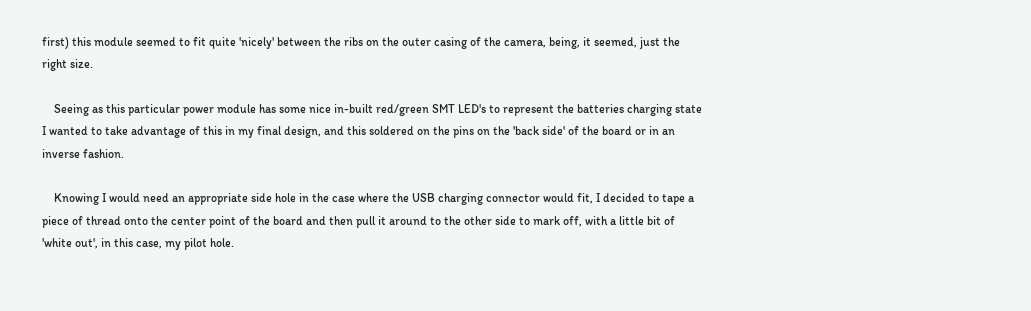first) this module seemed to fit quite 'nicely' between the ribs on the outer casing of the camera, being, it seemed, just the right size.

    Seeing as this particular power module has some nice in-built red/green SMT LED's to represent the batteries charging state I wanted to take advantage of this in my final design, and this soldered on the pins on the 'back side' of the board or in an inverse fashion.

    Knowing I would need an appropriate side hole in the case where the USB charging connector would fit, I decided to tape a piece of thread onto the center point of the board and then pull it around to the other side to mark off, with a little bit of 'white out', in this case, my pilot hole.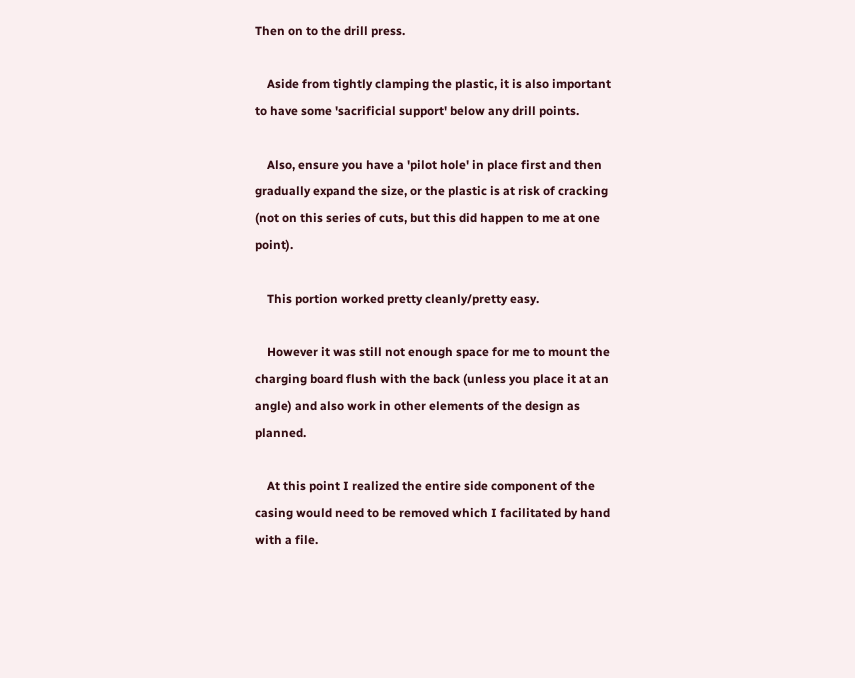Then on to the drill press.

    Aside from tightly clamping the plastic, it is also important to have some 'sacrificial support' below any drill points.

    Also, ensure you have a 'pilot hole' in place first and then gradually expand the size, or the plastic is at risk of cracking (not on this series of cuts, but this did happen to me at one point).

    This portion worked pretty cleanly/pretty easy.

    However it was still not enough space for me to mount the charging board flush with the back (unless you place it at an angle) and also work in other elements of the design as planned.

    At this point I realized the entire side component of the casing would need to be removed which I facilitated by hand with a file.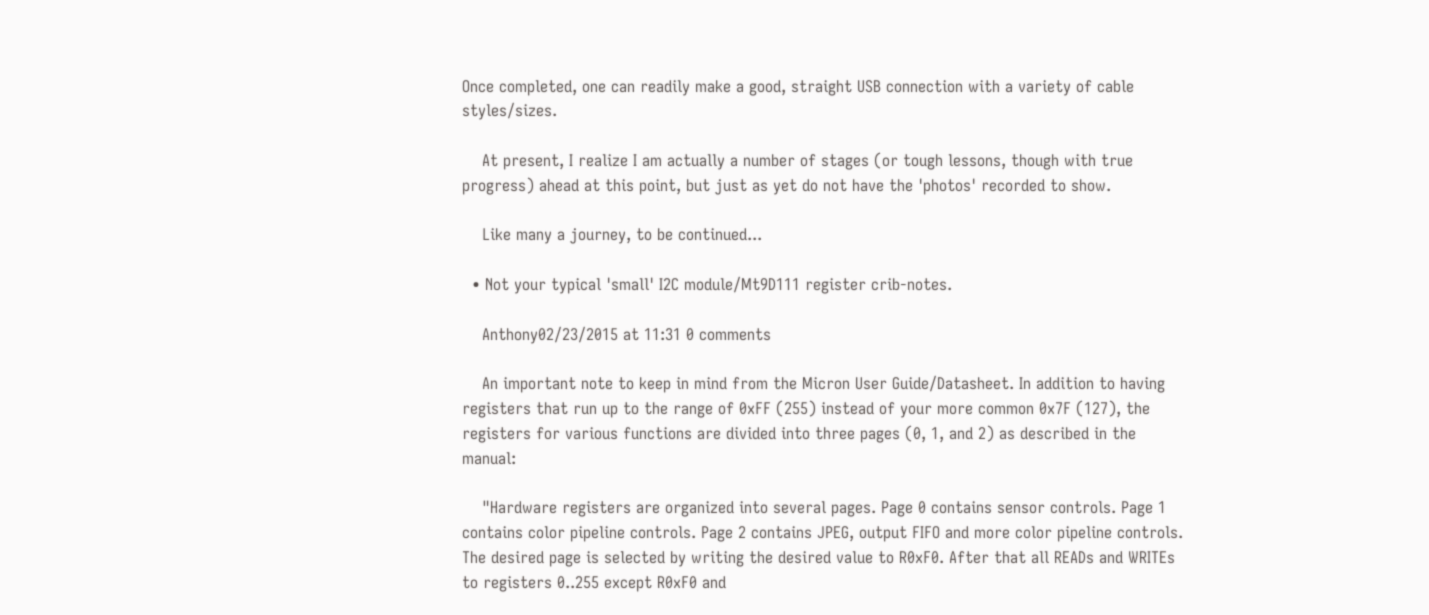Once completed, one can readily make a good, straight USB connection with a variety of cable styles/sizes.

    At present, I realize I am actually a number of stages (or tough lessons, though with true progress) ahead at this point, but just as yet do not have the 'photos' recorded to show.

    Like many a journey, to be continued...

  • Not your typical 'small' I2C module/Mt9D111 register crib-notes.

    Anthony02/23/2015 at 11:31 0 comments

    An important note to keep in mind from the Micron User Guide/Datasheet. In addition to having registers that run up to the range of 0xFF (255) instead of your more common 0x7F (127), the registers for various functions are divided into three pages (0, 1, and 2) as described in the manual:

    "Hardware registers are organized into several pages. Page 0 contains sensor controls. Page 1 contains color pipeline controls. Page 2 contains JPEG, output FIFO and more color pipeline controls. The desired page is selected by writing the desired value to R0xF0. After that all READs and WRITEs to registers 0..255 except R0xF0 and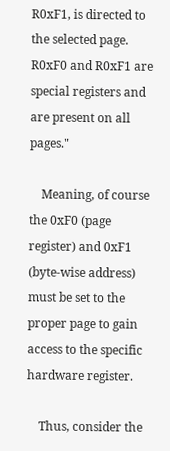R0xF1, is directed to the selected page. R0xF0 and R0xF1 are special registers and are present on all pages."

    Meaning, of course the 0xF0 (page register) and 0xF1 (byte-wise address) must be set to the proper page to gain access to the specific hardware register.

    Thus, consider the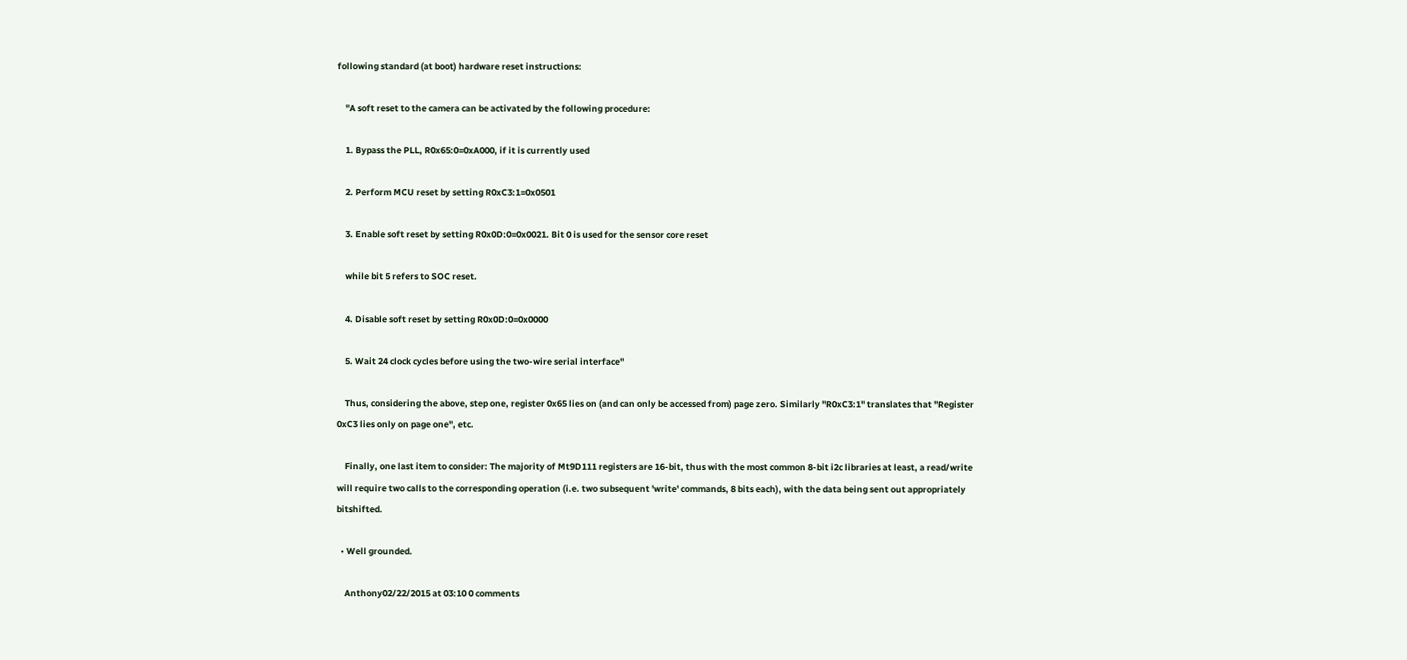following standard (at boot) hardware reset instructions:

    "A soft reset to the camera can be activated by the following procedure:

    1. Bypass the PLL, R0x65:0=0xA000, if it is currently used

    2. Perform MCU reset by setting R0xC3:1=0x0501

    3. Enable soft reset by setting R0x0D:0=0x0021. Bit 0 is used for the sensor core reset

    while bit 5 refers to SOC reset.

    4. Disable soft reset by setting R0x0D:0=0x0000

    5. Wait 24 clock cycles before using the two-wire serial interface"

    Thus, considering the above, step one, register 0x65 lies on (and can only be accessed from) page zero. Similarly "R0xC3:1" translates that "Register 0xC3 lies only on page one", etc.

    Finally, one last item to consider: The majority of Mt9D111 registers are 16-bit, thus with the most common 8-bit i2c libraries at least, a read/write will require two calls to the corresponding operation (i.e. two subsequent 'write' commands, 8 bits each), with the data being sent out appropriately bitshifted.

  • Well grounded.

    Anthony02/22/2015 at 03:10 0 comments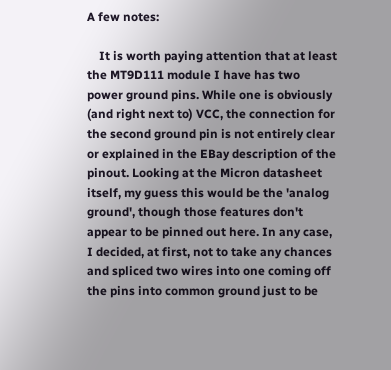A few notes:

    It is worth paying attention that at least the MT9D111 module I have has two power ground pins. While one is obviously (and right next to) VCC, the connection for the second ground pin is not entirely clear or explained in the EBay description of the pinout. Looking at the Micron datasheet itself, my guess this would be the 'analog ground', though those features don't appear to be pinned out here. In any case, I decided, at first, not to take any chances and spliced two wires into one coming off the pins into common ground just to be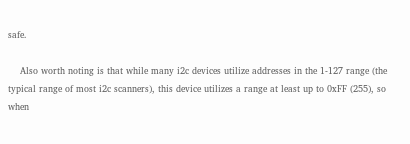safe.

    Also worth noting is that while many i2c devices utilize addresses in the 1-127 range (the typical range of most i2c scanners), this device utilizes a range at least up to 0xFF (255), so when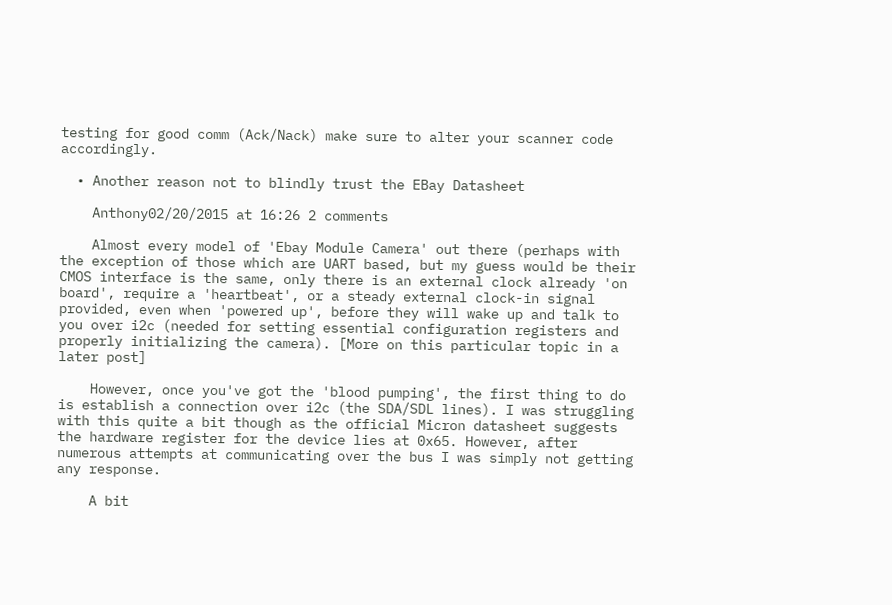testing for good comm (Ack/Nack) make sure to alter your scanner code accordingly.

  • Another reason not to blindly trust the EBay Datasheet

    Anthony02/20/2015 at 16:26 2 comments

    Almost every model of 'Ebay Module Camera' out there (perhaps with the exception of those which are UART based, but my guess would be their CMOS interface is the same, only there is an external clock already 'on board', require a 'heartbeat', or a steady external clock-in signal provided, even when 'powered up', before they will wake up and talk to you over i2c (needed for setting essential configuration registers and properly initializing the camera). [More on this particular topic in a later post]

    However, once you've got the 'blood pumping', the first thing to do is establish a connection over i2c (the SDA/SDL lines). I was struggling with this quite a bit though as the official Micron datasheet suggests the hardware register for the device lies at 0x65. However, after numerous attempts at communicating over the bus I was simply not getting any response.

    A bit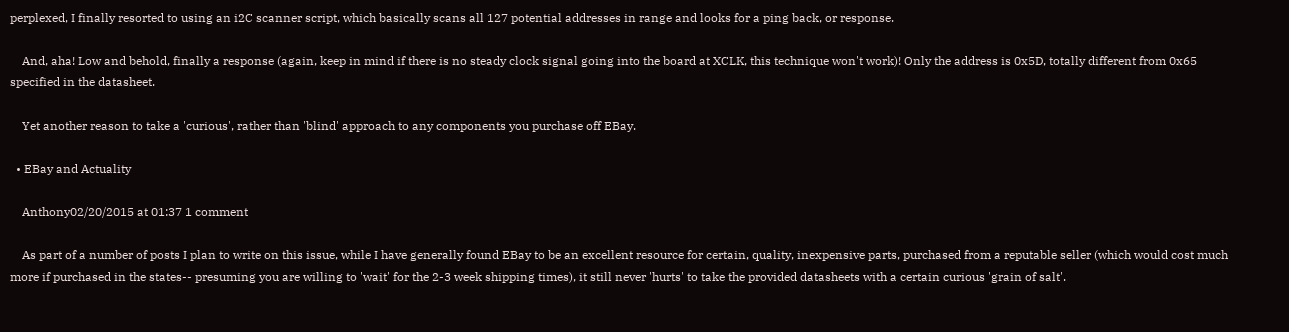perplexed, I finally resorted to using an i2C scanner script, which basically scans all 127 potential addresses in range and looks for a ping back, or response.

    And, aha! Low and behold, finally a response (again, keep in mind if there is no steady clock signal going into the board at XCLK, this technique won't work)! Only the address is 0x5D, totally different from 0x65 specified in the datasheet.

    Yet another reason to take a 'curious', rather than 'blind' approach to any components you purchase off EBay.

  • EBay and Actuality

    Anthony02/20/2015 at 01:37 1 comment

    As part of a number of posts I plan to write on this issue, while I have generally found EBay to be an excellent resource for certain, quality, inexpensive parts, purchased from a reputable seller (which would cost much more if purchased in the states-- presuming you are willing to 'wait' for the 2-3 week shipping times), it still never 'hurts' to take the provided datasheets with a certain curious 'grain of salt'.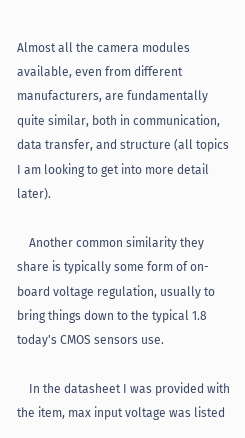Almost all the camera modules available, even from different manufacturers, are fundamentally quite similar, both in communication, data transfer, and structure (all topics I am looking to get into more detail later).

    Another common similarity they share is typically some form of on-board voltage regulation, usually to bring things down to the typical 1.8 today's CMOS sensors use.

    In the datasheet I was provided with the item, max input voltage was listed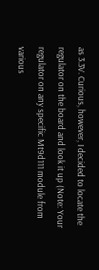as 3.3V. Curious, however, I decided to locate the regulator on the board and look it up (Note: Your regulator on any specific Mt9d111 module from various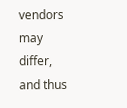vendors may differ, and thus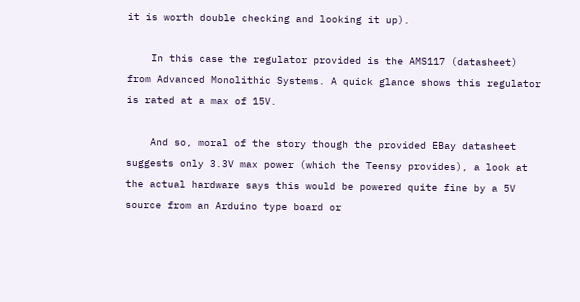it is worth double checking and looking it up).

    In this case the regulator provided is the AMS117 (datasheet) from Advanced Monolithic Systems. A quick glance shows this regulator is rated at a max of 15V.

    And so, moral of the story though the provided EBay datasheet suggests only 3.3V max power (which the Teensy provides), a look at the actual hardware says this would be powered quite fine by a 5V source from an Arduino type board or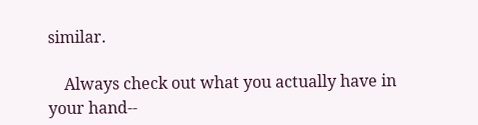similar.

    Always check out what you actually have in your hand--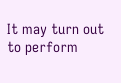It may turn out to perform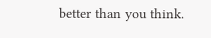better than you think.